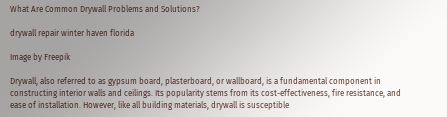What Are Common Drywall Problems and Solutions?

drywall repair winter haven florida

Image by Freepik

Drywall, also referred to as gypsum board, plasterboard, or wallboard, is a fundamental component in constructing interior walls and ceilings. Its popularity stems from its cost-effectiveness, fire resistance, and ease of installation. However, like all building materials, drywall is susceptible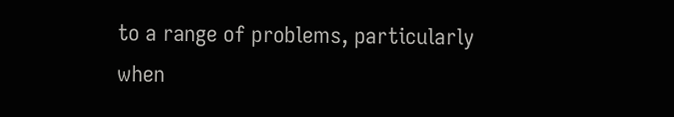to a range of problems, particularly when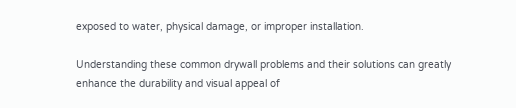exposed to water, physical damage, or improper installation.

Understanding these common drywall problems and their solutions can greatly enhance the durability and visual appeal of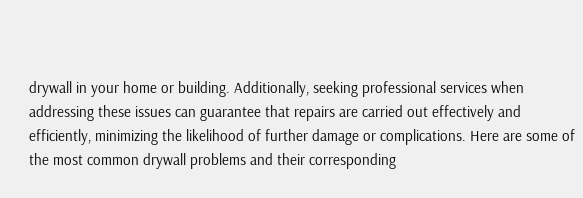drywall in your home or building. Additionally, seeking professional services when addressing these issues can guarantee that repairs are carried out effectively and efficiently, minimizing the likelihood of further damage or complications. Here are some of the most common drywall problems and their corresponding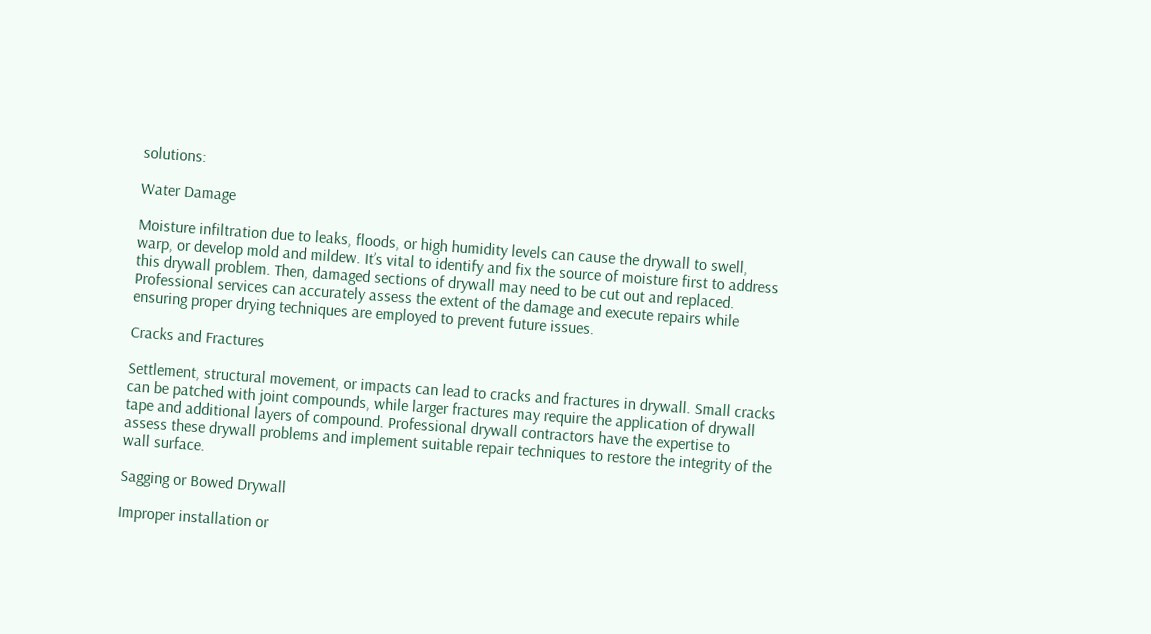solutions:

Water Damage

Moisture infiltration due to leaks, floods, or high humidity levels can cause the drywall to swell, warp, or develop mold and mildew. It’s vital to identify and fix the source of moisture first to address this drywall problem. Then, damaged sections of drywall may need to be cut out and replaced. Professional services can accurately assess the extent of the damage and execute repairs while ensuring proper drying techniques are employed to prevent future issues.

Cracks and Fractures

Settlement, structural movement, or impacts can lead to cracks and fractures in drywall. Small cracks can be patched with joint compounds, while larger fractures may require the application of drywall tape and additional layers of compound. Professional drywall contractors have the expertise to assess these drywall problems and implement suitable repair techniques to restore the integrity of the wall surface.

Sagging or Bowed Drywall

Improper installation or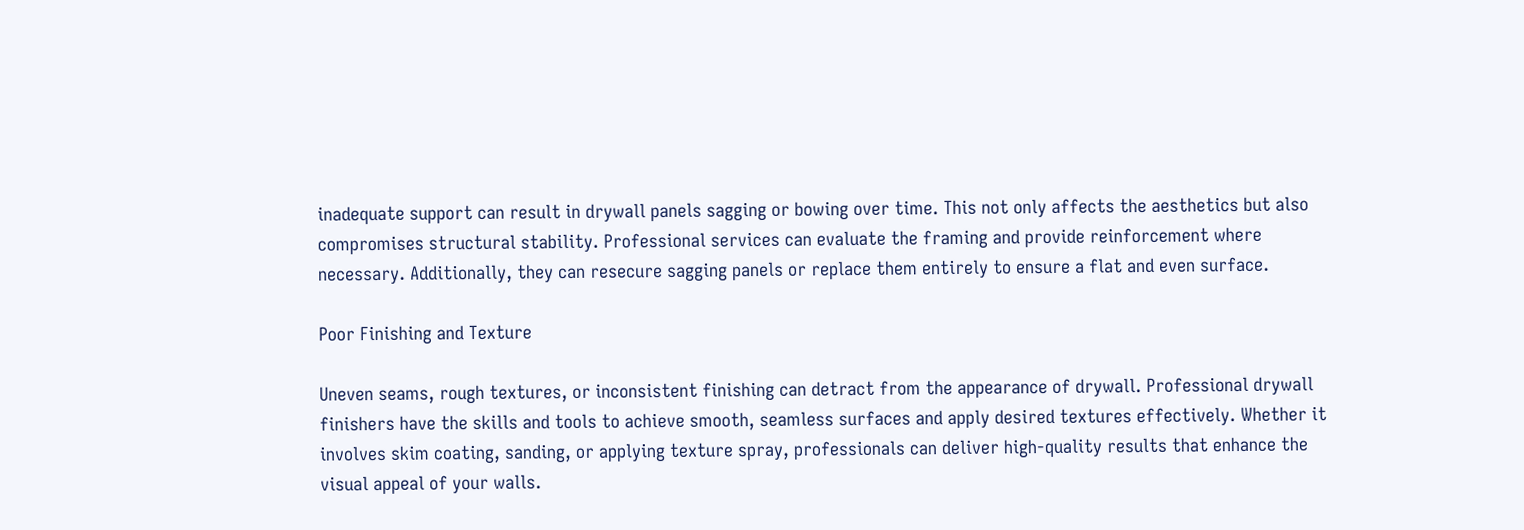inadequate support can result in drywall panels sagging or bowing over time. This not only affects the aesthetics but also compromises structural stability. Professional services can evaluate the framing and provide reinforcement where necessary. Additionally, they can resecure sagging panels or replace them entirely to ensure a flat and even surface.

Poor Finishing and Texture

Uneven seams, rough textures, or inconsistent finishing can detract from the appearance of drywall. Professional drywall finishers have the skills and tools to achieve smooth, seamless surfaces and apply desired textures effectively. Whether it involves skim coating, sanding, or applying texture spray, professionals can deliver high-quality results that enhance the visual appeal of your walls.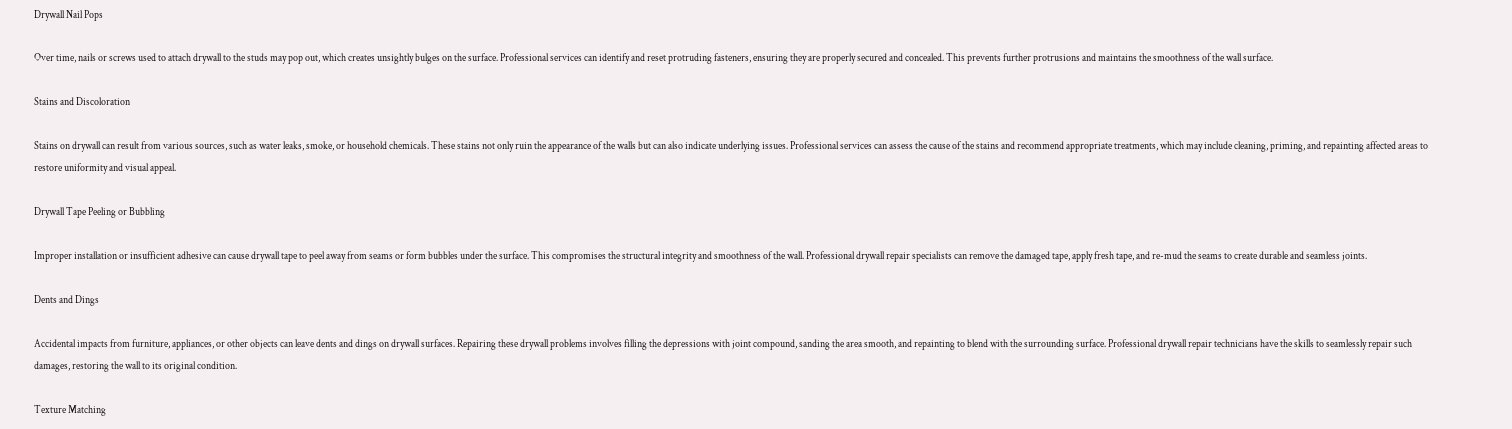Drywall Nail Pops

Over time, nails or screws used to attach drywall to the studs may pop out, which creates unsightly bulges on the surface. Professional services can identify and reset protruding fasteners, ensuring they are properly secured and concealed. This prevents further protrusions and maintains the smoothness of the wall surface.

Stains and Discoloration

Stains on drywall can result from various sources, such as water leaks, smoke, or household chemicals. These stains not only ruin the appearance of the walls but can also indicate underlying issues. Professional services can assess the cause of the stains and recommend appropriate treatments, which may include cleaning, priming, and repainting affected areas to restore uniformity and visual appeal.

Drywall Tape Peeling or Bubbling

Improper installation or insufficient adhesive can cause drywall tape to peel away from seams or form bubbles under the surface. This compromises the structural integrity and smoothness of the wall. Professional drywall repair specialists can remove the damaged tape, apply fresh tape, and re-mud the seams to create durable and seamless joints.

Dents and Dings

Accidental impacts from furniture, appliances, or other objects can leave dents and dings on drywall surfaces. Repairing these drywall problems involves filling the depressions with joint compound, sanding the area smooth, and repainting to blend with the surrounding surface. Professional drywall repair technicians have the skills to seamlessly repair such damages, restoring the wall to its original condition.

Texture Matching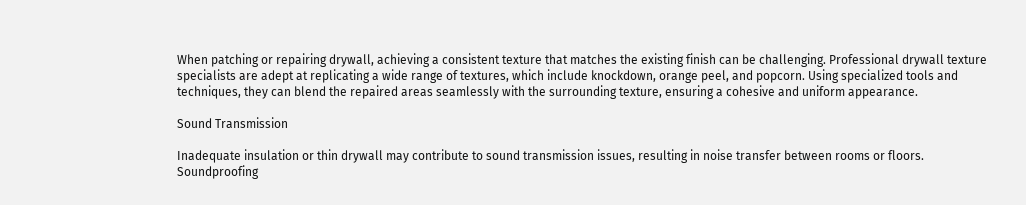When patching or repairing drywall, achieving a consistent texture that matches the existing finish can be challenging. Professional drywall texture specialists are adept at replicating a wide range of textures, which include knockdown, orange peel, and popcorn. Using specialized tools and techniques, they can blend the repaired areas seamlessly with the surrounding texture, ensuring a cohesive and uniform appearance.

Sound Transmission

Inadequate insulation or thin drywall may contribute to sound transmission issues, resulting in noise transfer between rooms or floors. Soundproofing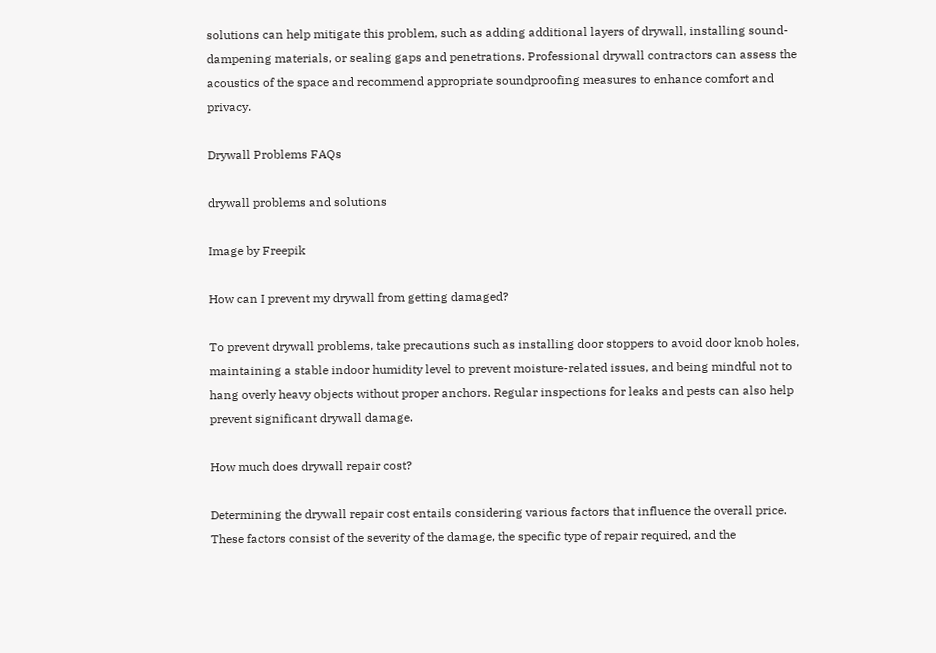solutions can help mitigate this problem, such as adding additional layers of drywall, installing sound-dampening materials, or sealing gaps and penetrations. Professional drywall contractors can assess the acoustics of the space and recommend appropriate soundproofing measures to enhance comfort and privacy.

Drywall Problems FAQs

drywall problems and solutions

Image by Freepik

How can I prevent my drywall from getting damaged?

To prevent drywall problems, take precautions such as installing door stoppers to avoid door knob holes, maintaining a stable indoor humidity level to prevent moisture-related issues, and being mindful not to hang overly heavy objects without proper anchors. Regular inspections for leaks and pests can also help prevent significant drywall damage.

How much does drywall repair cost?

Determining the drywall repair cost entails considering various factors that influence the overall price. These factors consist of the severity of the damage, the specific type of repair required, and the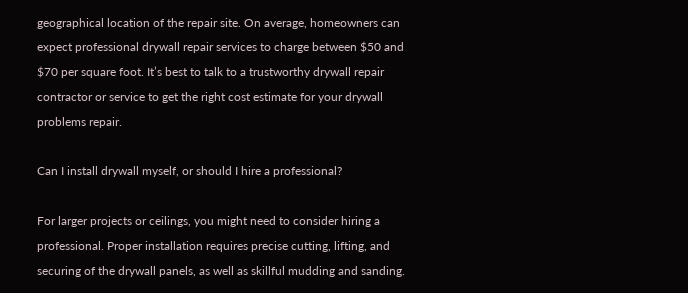geographical location of the repair site. On average, homeowners can expect professional drywall repair services to charge between $50 and $70 per square foot. It’s best to talk to a trustworthy drywall repair contractor or service to get the right cost estimate for your drywall problems repair.

Can I install drywall myself, or should I hire a professional?

For larger projects or ceilings, you might need to consider hiring a professional. Proper installation requires precise cutting, lifting, and securing of the drywall panels, as well as skillful mudding and sanding.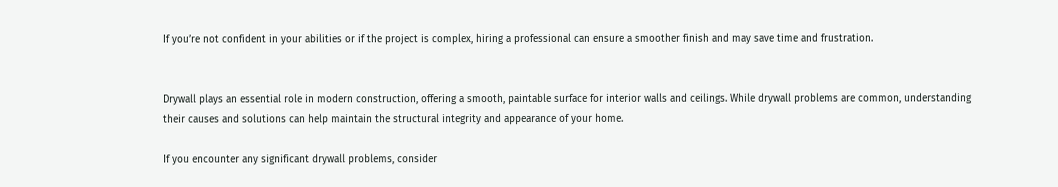If you’re not confident in your abilities or if the project is complex, hiring a professional can ensure a smoother finish and may save time and frustration.


Drywall plays an essential role in modern construction, offering a smooth, paintable surface for interior walls and ceilings. While drywall problems are common, understanding their causes and solutions can help maintain the structural integrity and appearance of your home.

If you encounter any significant drywall problems, consider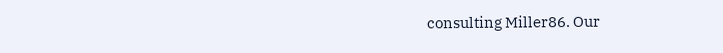consulting Miller86. Our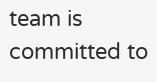team is committed to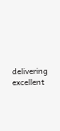delivering excellent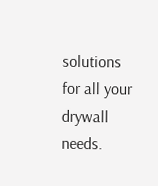solutions for all your drywall needs.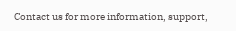Contact us for more information, support,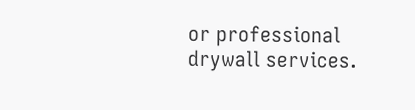or professional drywall services.